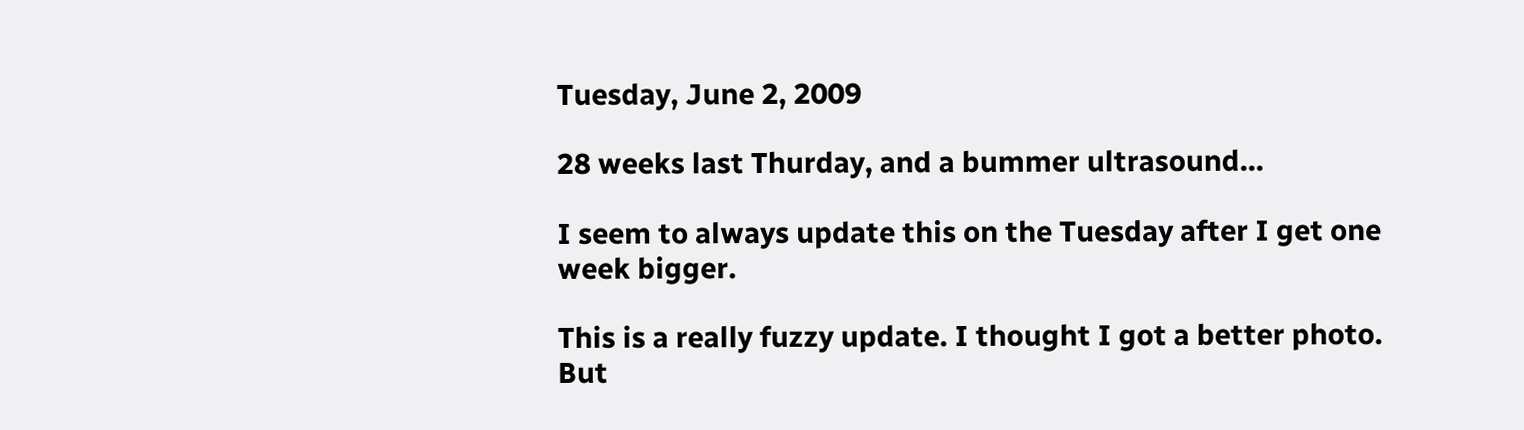Tuesday, June 2, 2009

28 weeks last Thurday, and a bummer ultrasound...

I seem to always update this on the Tuesday after I get one week bigger.

This is a really fuzzy update. I thought I got a better photo. But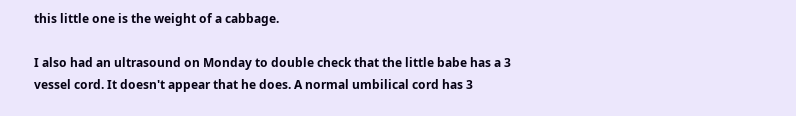this little one is the weight of a cabbage.

I also had an ultrasound on Monday to double check that the little babe has a 3 vessel cord. It doesn't appear that he does. A normal umbilical cord has 3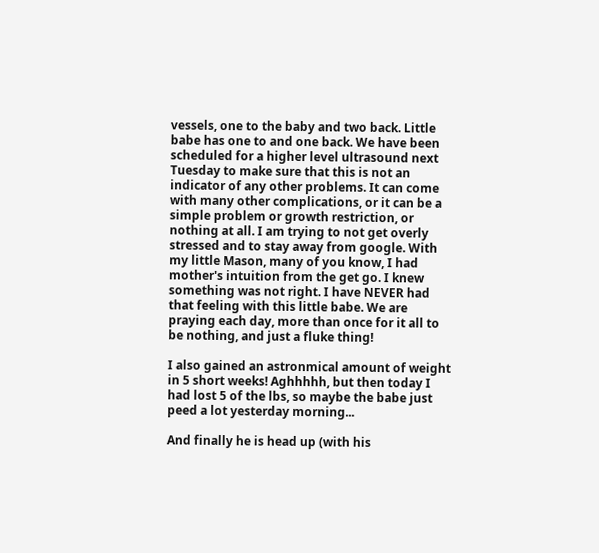vessels, one to the baby and two back. Little babe has one to and one back. We have been scheduled for a higher level ultrasound next Tuesday to make sure that this is not an indicator of any other problems. It can come with many other complications, or it can be a simple problem or growth restriction, or nothing at all. I am trying to not get overly stressed and to stay away from google. With my little Mason, many of you know, I had mother's intuition from the get go. I knew something was not right. I have NEVER had that feeling with this little babe. We are praying each day, more than once for it all to be nothing, and just a fluke thing!

I also gained an astronmical amount of weight in 5 short weeks! Aghhhhh, but then today I had lost 5 of the lbs, so maybe the babe just peed a lot yesterday morning...

And finally he is head up (with his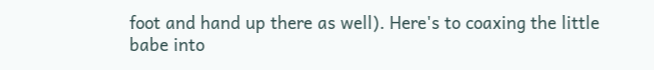foot and hand up there as well). Here's to coaxing the little babe into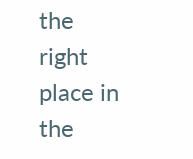the right place in the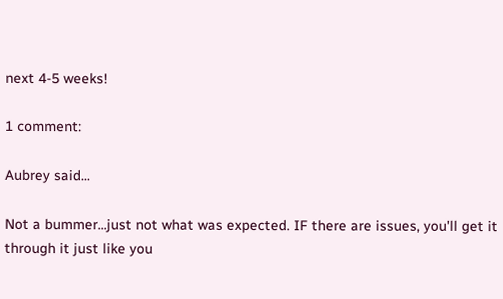next 4-5 weeks!

1 comment:

Aubrey said...

Not a bummer...just not what was expected. IF there are issues, you'll get it through it just like you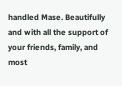handled Mase. Beautifully and with all the support of your friends, family, and most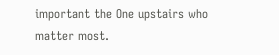important the One upstairs who matter most.